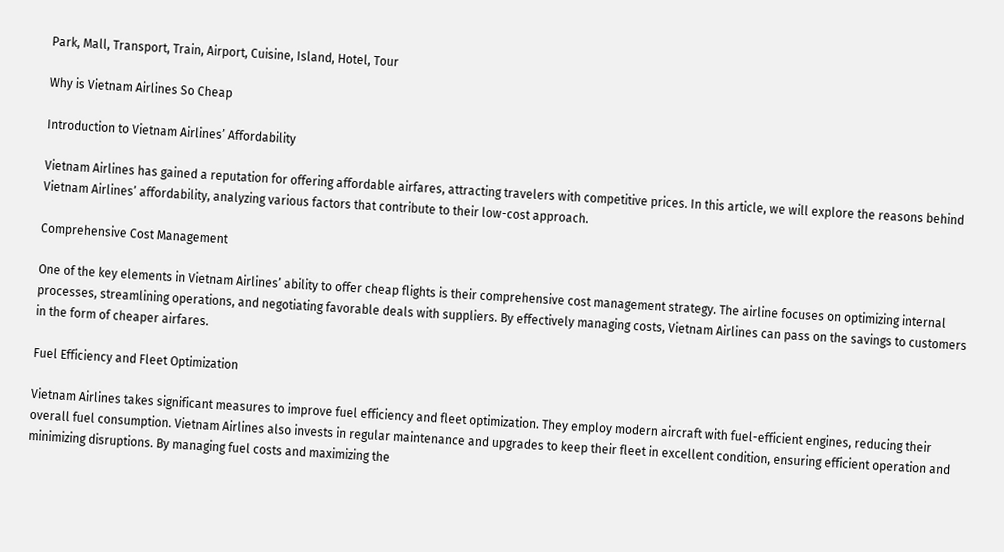Park, Mall, Transport, Train, Airport, Cuisine, Island, Hotel, Tour

Why is Vietnam Airlines So Cheap

Introduction to Vietnam Airlines’ Affordability

Vietnam Airlines has gained a reputation for offering affordable airfares, attracting travelers with competitive prices. In this article, we will explore the reasons behind Vietnam Airlines’ affordability, analyzing various factors that contribute to their low-cost approach.

Comprehensive Cost Management

One of the key elements in Vietnam Airlines’ ability to offer cheap flights is their comprehensive cost management strategy. The airline focuses on optimizing internal processes, streamlining operations, and negotiating favorable deals with suppliers. By effectively managing costs, Vietnam Airlines can pass on the savings to customers in the form of cheaper airfares.

Fuel Efficiency and Fleet Optimization

Vietnam Airlines takes significant measures to improve fuel efficiency and fleet optimization. They employ modern aircraft with fuel-efficient engines, reducing their overall fuel consumption. Vietnam Airlines also invests in regular maintenance and upgrades to keep their fleet in excellent condition, ensuring efficient operation and minimizing disruptions. By managing fuel costs and maximizing the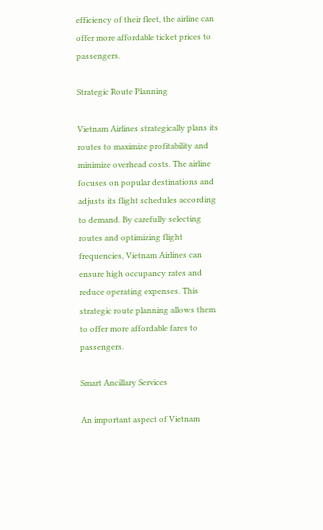efficiency of their fleet, the airline can offer more affordable ticket prices to passengers.

Strategic Route Planning

Vietnam Airlines strategically plans its routes to maximize profitability and minimize overhead costs. The airline focuses on popular destinations and adjusts its flight schedules according to demand. By carefully selecting routes and optimizing flight frequencies, Vietnam Airlines can ensure high occupancy rates and reduce operating expenses. This strategic route planning allows them to offer more affordable fares to passengers.

Smart Ancillary Services

An important aspect of Vietnam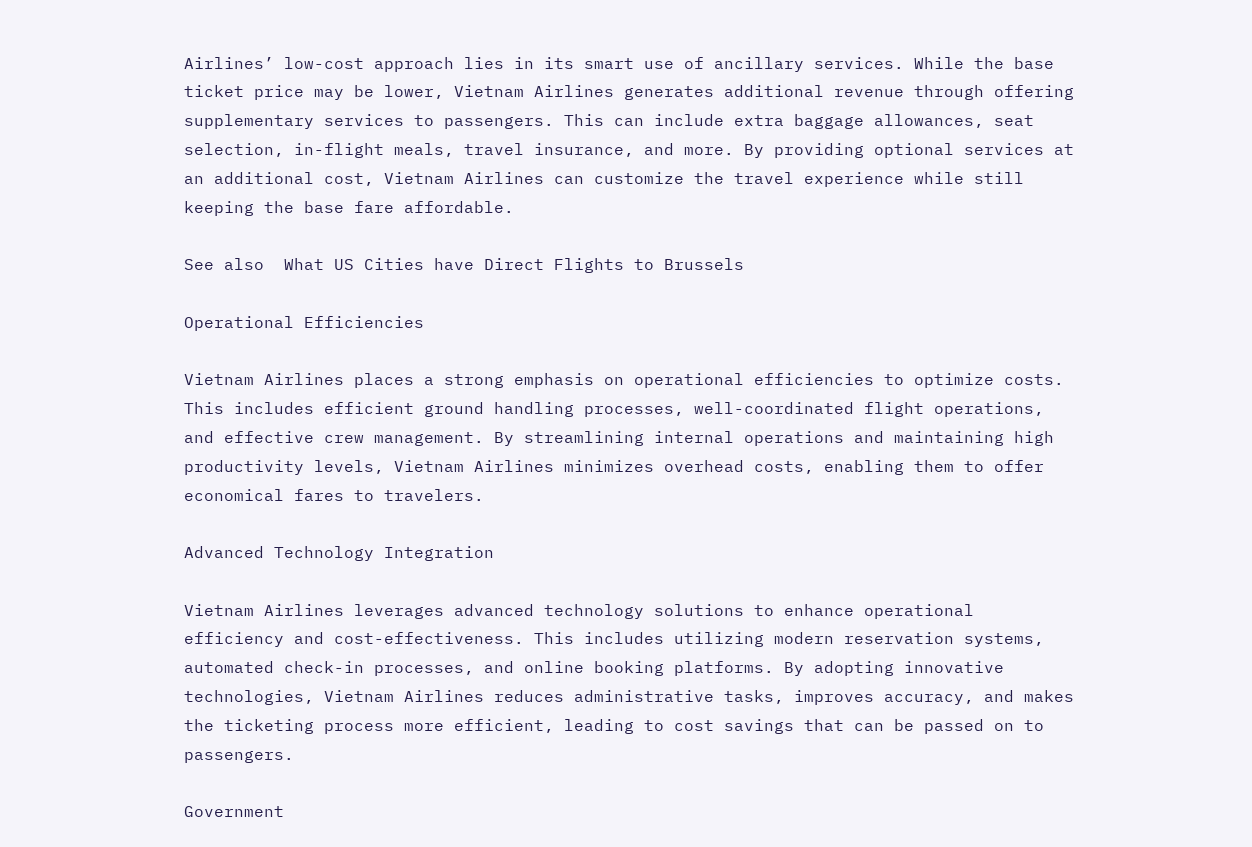Airlines’ low-cost approach lies in its smart use of ancillary services. While the base ticket price may be lower, Vietnam Airlines generates additional revenue through offering supplementary services to passengers. This can include extra baggage allowances, seat selection, in-flight meals, travel insurance, and more. By providing optional services at an additional cost, Vietnam Airlines can customize the travel experience while still keeping the base fare affordable.

See also  What US Cities have Direct Flights to Brussels

Operational Efficiencies

Vietnam Airlines places a strong emphasis on operational efficiencies to optimize costs. This includes efficient ground handling processes, well-coordinated flight operations, and effective crew management. By streamlining internal operations and maintaining high productivity levels, Vietnam Airlines minimizes overhead costs, enabling them to offer economical fares to travelers.

Advanced Technology Integration

Vietnam Airlines leverages advanced technology solutions to enhance operational efficiency and cost-effectiveness. This includes utilizing modern reservation systems, automated check-in processes, and online booking platforms. By adopting innovative technologies, Vietnam Airlines reduces administrative tasks, improves accuracy, and makes the ticketing process more efficient, leading to cost savings that can be passed on to passengers.

Government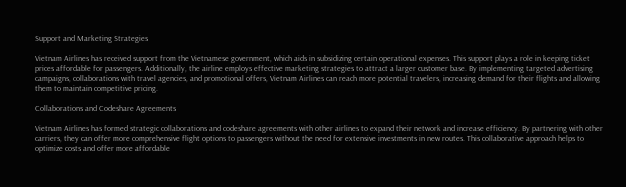Support and Marketing Strategies

Vietnam Airlines has received support from the Vietnamese government, which aids in subsidizing certain operational expenses. This support plays a role in keeping ticket prices affordable for passengers. Additionally, the airline employs effective marketing strategies to attract a larger customer base. By implementing targeted advertising campaigns, collaborations with travel agencies, and promotional offers, Vietnam Airlines can reach more potential travelers, increasing demand for their flights and allowing them to maintain competitive pricing.

Collaborations and Codeshare Agreements

Vietnam Airlines has formed strategic collaborations and codeshare agreements with other airlines to expand their network and increase efficiency. By partnering with other carriers, they can offer more comprehensive flight options to passengers without the need for extensive investments in new routes. This collaborative approach helps to optimize costs and offer more affordable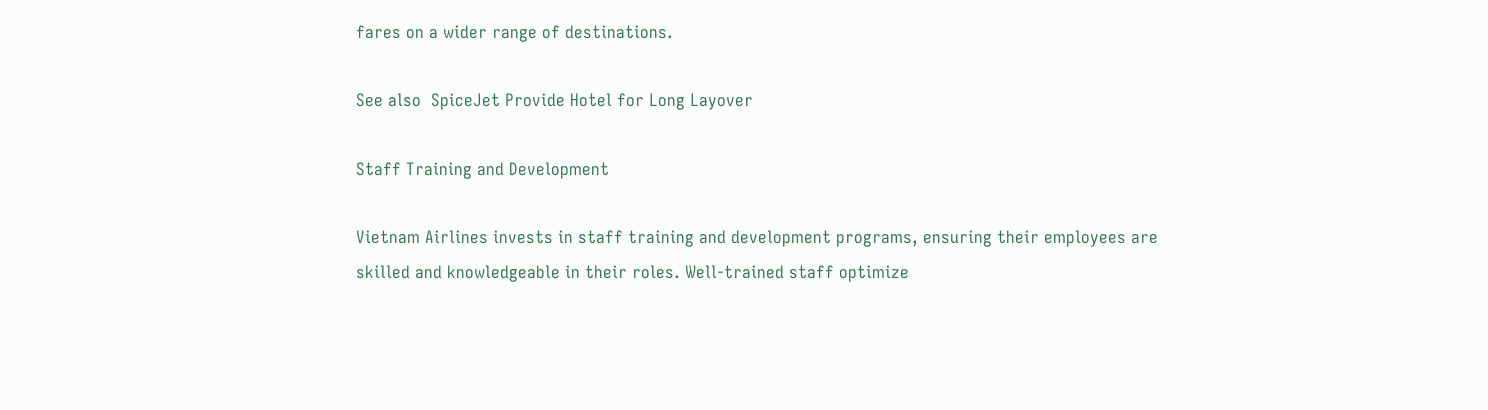fares on a wider range of destinations.

See also  SpiceJet Provide Hotel for Long Layover

Staff Training and Development

Vietnam Airlines invests in staff training and development programs, ensuring their employees are skilled and knowledgeable in their roles. Well-trained staff optimize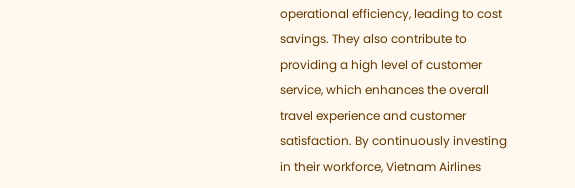operational efficiency, leading to cost savings. They also contribute to providing a high level of customer service, which enhances the overall travel experience and customer satisfaction. By continuously investing in their workforce, Vietnam Airlines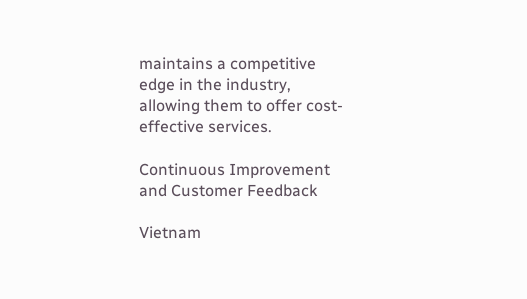maintains a competitive edge in the industry, allowing them to offer cost-effective services.

Continuous Improvement and Customer Feedback

Vietnam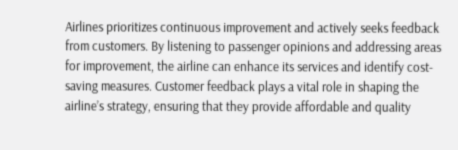Airlines prioritizes continuous improvement and actively seeks feedback from customers. By listening to passenger opinions and addressing areas for improvement, the airline can enhance its services and identify cost-saving measures. Customer feedback plays a vital role in shaping the airline’s strategy, ensuring that they provide affordable and quality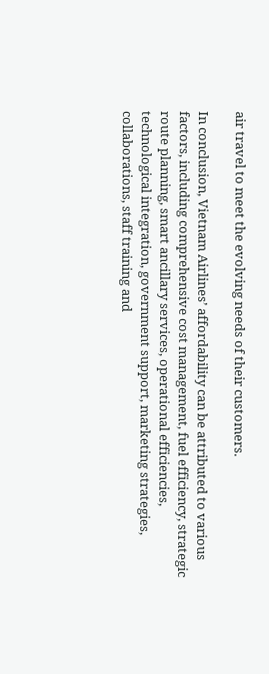air travel to meet the evolving needs of their customers.

In conclusion, Vietnam Airlines’ affordability can be attributed to various factors, including comprehensive cost management, fuel efficiency, strategic route planning, smart ancillary services, operational efficiencies, technological integration, government support, marketing strategies, collaborations, staff training and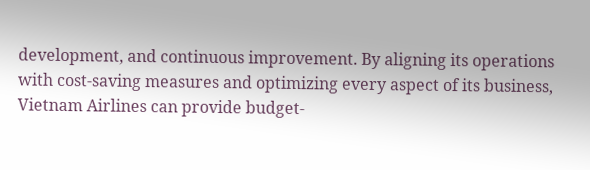development, and continuous improvement. By aligning its operations with cost-saving measures and optimizing every aspect of its business, Vietnam Airlines can provide budget-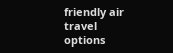friendly air travel options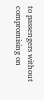to passengers without compromising on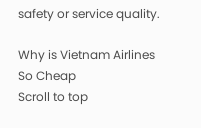safety or service quality.

Why is Vietnam Airlines So Cheap
Scroll to top